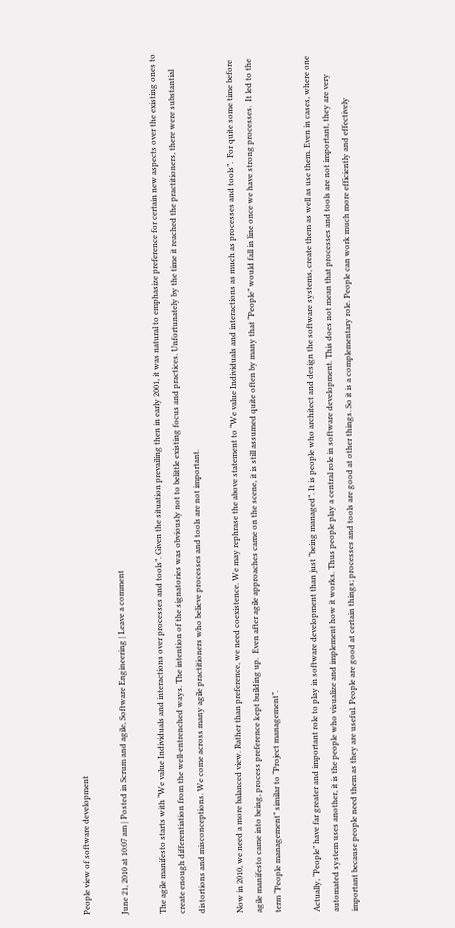People view of software development

June 21, 2010 at 10:07 am | Posted in Scrum and agile, Software Engineering | Leave a comment

The agile manifesto starts with “We value Individuals and interactions over processes and tools”. Given the situation prevailing then in early 2001, it was natural to emphasize preference for certain new aspects over the existing ones to create enough differentiation from the well-entrenched ways. The intention of the signatories was obviously not to belittle existing focus and practices. Unfortunately by the time it reached the practitioners, there were substantial distortions and misconceptions. We come across many agile practitioners who believe processes and tools are not important.

Now in 2010, we need a more balanced view. Rather than preference, we need coexistence. We may rephrase the above statement to “We value Individuals and interactions as much as processes and tools”.  For quite some time before agile manifesto came into being, process preference kept building up.  Even after agile approaches came on the scene, it is still assumed quite often by many that “People” would fall in line once we have strong processes.  It led to the term “People management” similar to “Project management”.

Actually, “People” have far greater and important role to play in software development than just “being managed”. It is people who architect and design the software systems, create them as well as use them. Even in cases, where one automated system uses another, it is the people who visualize and implement how it works. Thus people play a central role in software development. This does not mean that processes and tools are not important, they are very important because people need them as they are useful. People are good at certain things; processes and tools are good at other things. So it is a complementary role. People can work much more efficiently and effectively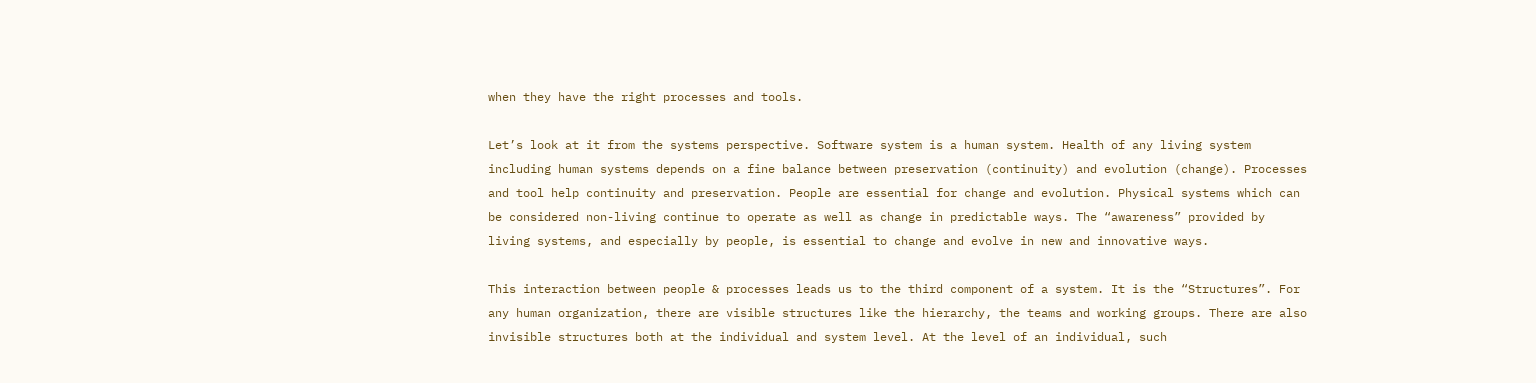when they have the right processes and tools.

Let’s look at it from the systems perspective. Software system is a human system. Health of any living system including human systems depends on a fine balance between preservation (continuity) and evolution (change). Processes and tool help continuity and preservation. People are essential for change and evolution. Physical systems which can be considered non-living continue to operate as well as change in predictable ways. The “awareness” provided by living systems, and especially by people, is essential to change and evolve in new and innovative ways.

This interaction between people & processes leads us to the third component of a system. It is the “Structures”. For any human organization, there are visible structures like the hierarchy, the teams and working groups. There are also invisible structures both at the individual and system level. At the level of an individual, such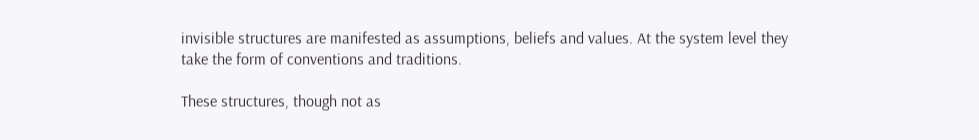invisible structures are manifested as assumptions, beliefs and values. At the system level they take the form of conventions and traditions.

These structures, though not as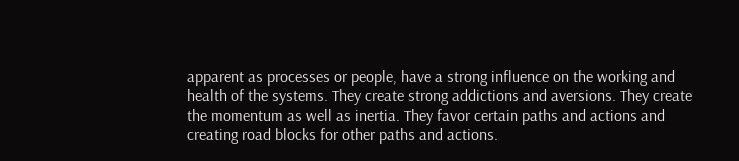apparent as processes or people, have a strong influence on the working and health of the systems. They create strong addictions and aversions. They create the momentum as well as inertia. They favor certain paths and actions and creating road blocks for other paths and actions.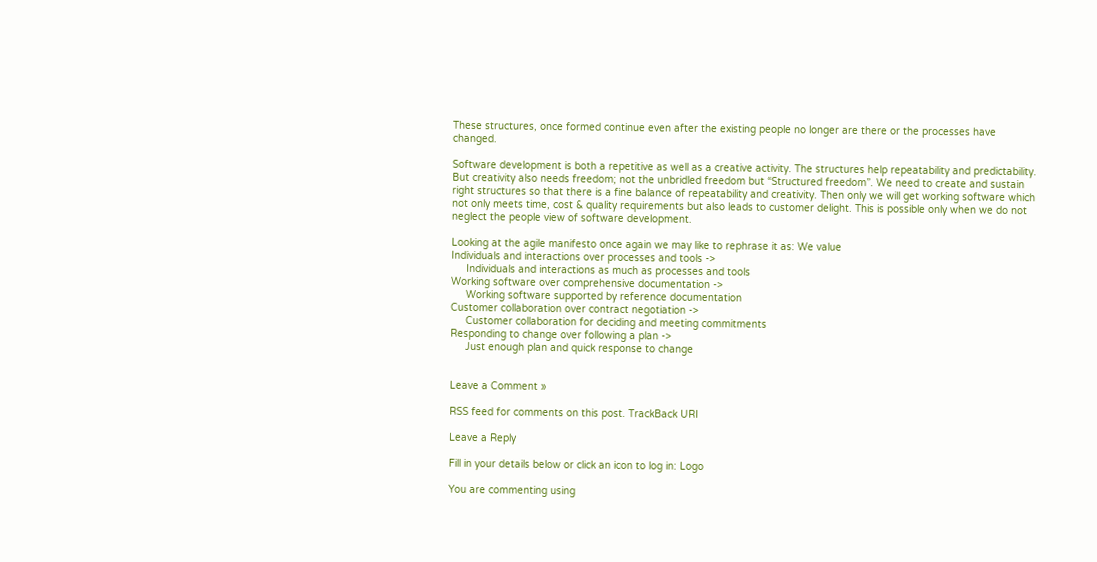These structures, once formed continue even after the existing people no longer are there or the processes have changed.

Software development is both a repetitive as well as a creative activity. The structures help repeatability and predictability. But creativity also needs freedom; not the unbridled freedom but “Structured freedom”. We need to create and sustain right structures so that there is a fine balance of repeatability and creativity. Then only we will get working software which not only meets time, cost & quality requirements but also leads to customer delight. This is possible only when we do not neglect the people view of software development.

Looking at the agile manifesto once again we may like to rephrase it as: We value
Individuals and interactions over processes and tools ->
     Individuals and interactions as much as processes and tools
Working software over comprehensive documentation ->
     Working software supported by reference documentation
Customer collaboration over contract negotiation ->
     Customer collaboration for deciding and meeting commitments
Responding to change over following a plan ->
     Just enough plan and quick response to change


Leave a Comment »

RSS feed for comments on this post. TrackBack URI

Leave a Reply

Fill in your details below or click an icon to log in: Logo

You are commenting using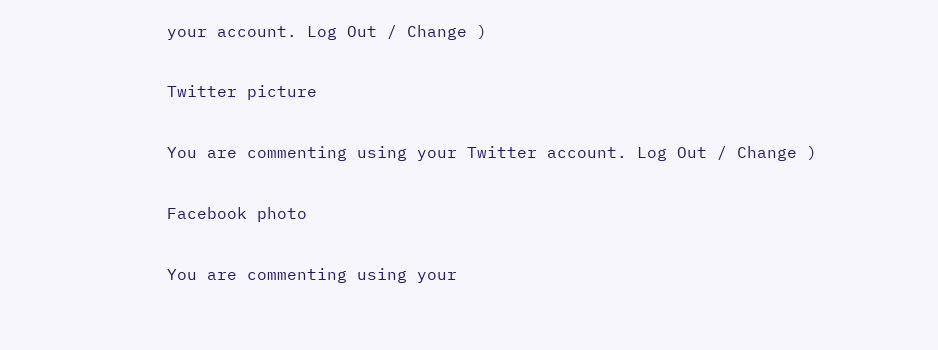your account. Log Out / Change )

Twitter picture

You are commenting using your Twitter account. Log Out / Change )

Facebook photo

You are commenting using your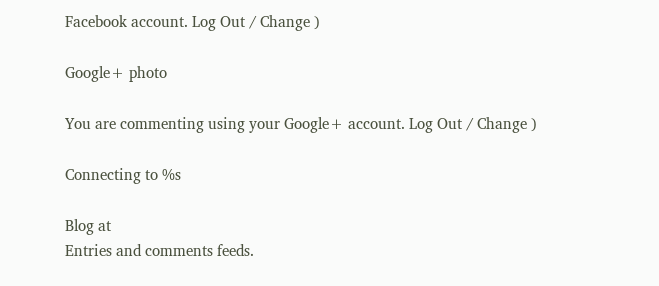Facebook account. Log Out / Change )

Google+ photo

You are commenting using your Google+ account. Log Out / Change )

Connecting to %s

Blog at
Entries and comments feeds.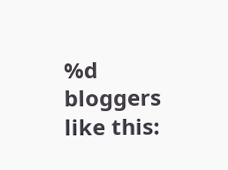%d bloggers like this: